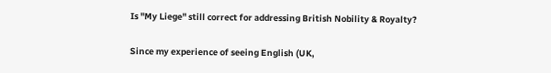Is "My Liege" still correct for addressing British Nobility & Royalty?

Since my experience of seeing English (UK,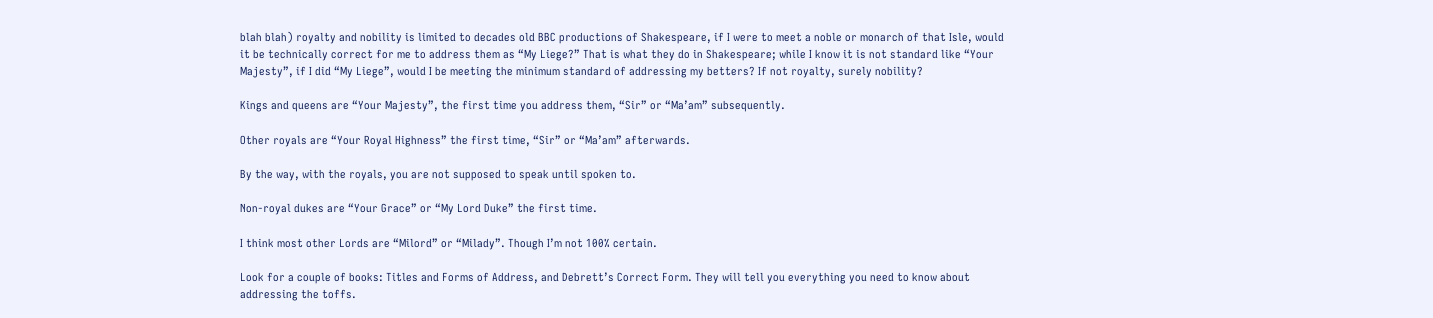blah blah) royalty and nobility is limited to decades old BBC productions of Shakespeare, if I were to meet a noble or monarch of that Isle, would it be technically correct for me to address them as “My Liege?” That is what they do in Shakespeare; while I know it is not standard like “Your Majesty”, if I did “My Liege”, would I be meeting the minimum standard of addressing my betters? If not royalty, surely nobility?

Kings and queens are “Your Majesty”, the first time you address them, “Sir” or “Ma’am” subsequently.

Other royals are “Your Royal Highness” the first time, “Sir” or “Ma’am” afterwards.

By the way, with the royals, you are not supposed to speak until spoken to.

Non-royal dukes are “Your Grace” or “My Lord Duke” the first time.

I think most other Lords are “Milord” or “Milady”. Though I’m not 100% certain.

Look for a couple of books: Titles and Forms of Address, and Debrett’s Correct Form. They will tell you everything you need to know about addressing the toffs.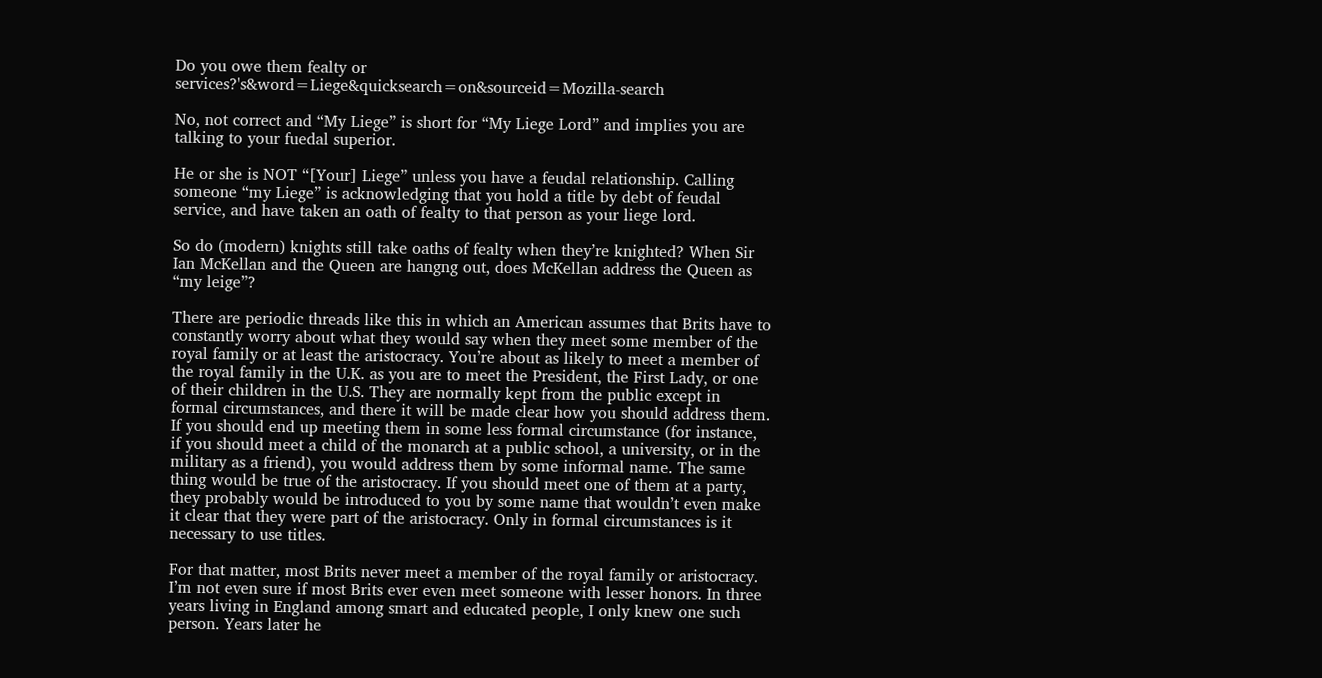Do you owe them fealty or services?'s&word=Liege&quicksearch=on&sourceid=Mozilla-search

No, not correct and “My Liege” is short for “My Liege Lord” and implies you are talking to your fuedal superior.

He or she is NOT “[Your] Liege” unless you have a feudal relationship. Calling someone “my Liege” is acknowledging that you hold a title by debt of feudal service, and have taken an oath of fealty to that person as your liege lord.

So do (modern) knights still take oaths of fealty when they’re knighted? When Sir Ian McKellan and the Queen are hangng out, does McKellan address the Queen as “my leige”?

There are periodic threads like this in which an American assumes that Brits have to constantly worry about what they would say when they meet some member of the royal family or at least the aristocracy. You’re about as likely to meet a member of the royal family in the U.K. as you are to meet the President, the First Lady, or one of their children in the U.S. They are normally kept from the public except in formal circumstances, and there it will be made clear how you should address them. If you should end up meeting them in some less formal circumstance (for instance, if you should meet a child of the monarch at a public school, a university, or in the military as a friend), you would address them by some informal name. The same thing would be true of the aristocracy. If you should meet one of them at a party, they probably would be introduced to you by some name that wouldn’t even make it clear that they were part of the aristocracy. Only in formal circumstances is it necessary to use titles.

For that matter, most Brits never meet a member of the royal family or aristocracy. I’m not even sure if most Brits ever even meet someone with lesser honors. In three years living in England among smart and educated people, I only knew one such person. Years later he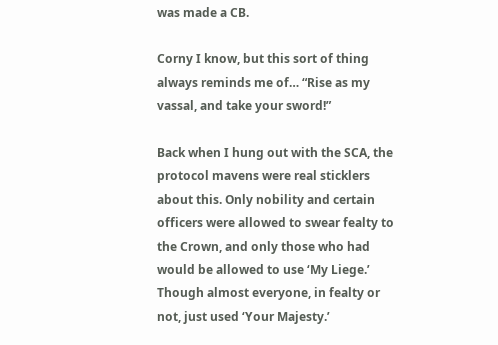was made a CB.

Corny I know, but this sort of thing always reminds me of… “Rise as my vassal, and take your sword!”

Back when I hung out with the SCA, the protocol mavens were real sticklers about this. Only nobility and certain officers were allowed to swear fealty to the Crown, and only those who had would be allowed to use ‘My Liege.’ Though almost everyone, in fealty or not, just used ‘Your Majesty.’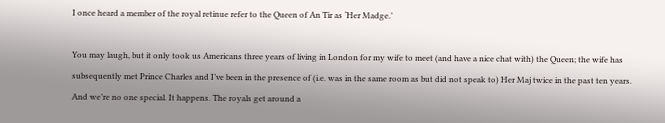I once heard a member of the royal retinue refer to the Queen of An Tir as ‘Her Madge.’

You may laugh, but it only took us Americans three years of living in London for my wife to meet (and have a nice chat with) the Queen; the wife has subsequently met Prince Charles and I’ve been in the presence of (i.e. was in the same room as but did not speak to) Her Maj twice in the past ten years. And we’re no one special. It happens. The royals get around a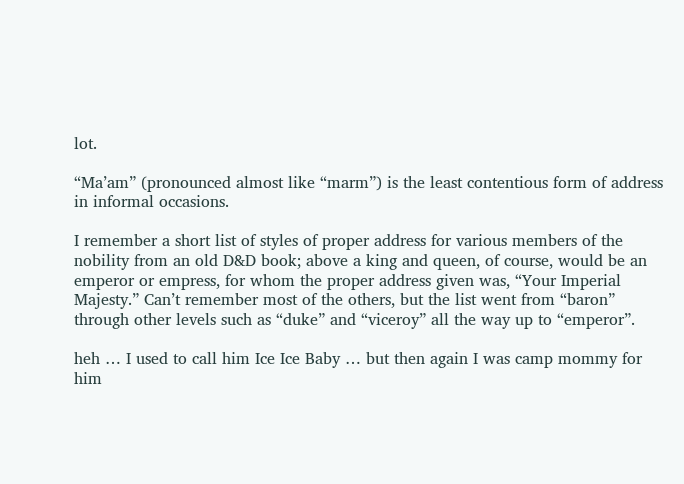lot.

“Ma’am” (pronounced almost like “marm”) is the least contentious form of address in informal occasions.

I remember a short list of styles of proper address for various members of the nobility from an old D&D book; above a king and queen, of course, would be an emperor or empress, for whom the proper address given was, “Your Imperial Majesty.” Can’t remember most of the others, but the list went from “baron” through other levels such as “duke” and “viceroy” all the way up to “emperor”.

heh … I used to call him Ice Ice Baby … but then again I was camp mommy for him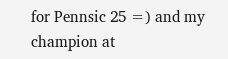for Pennsic 25 =) and my champion at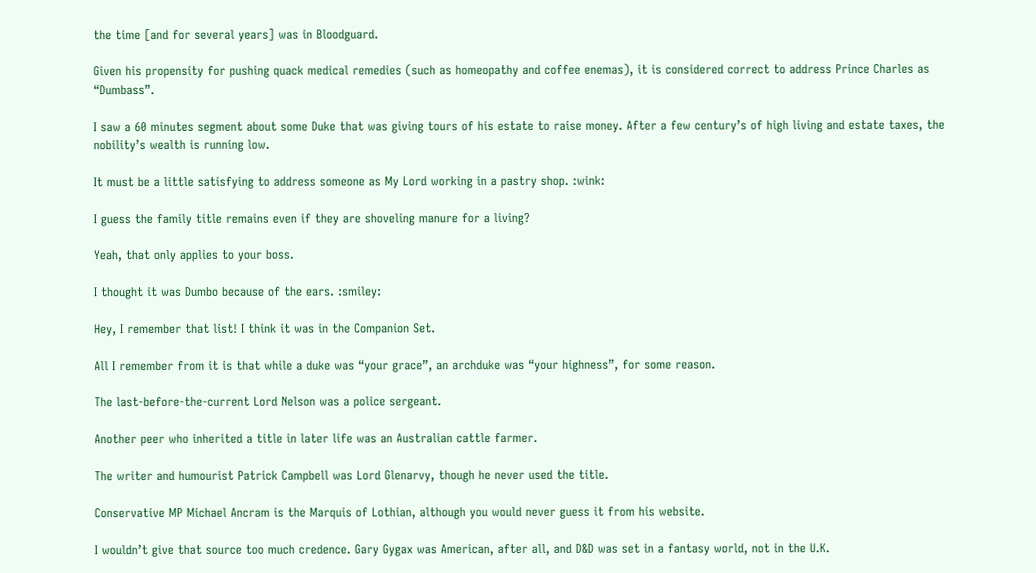the time [and for several years] was in Bloodguard.

Given his propensity for pushing quack medical remedies (such as homeopathy and coffee enemas), it is considered correct to address Prince Charles as “Dumbass”.

I saw a 60 minutes segment about some Duke that was giving tours of his estate to raise money. After a few century’s of high living and estate taxes, the nobility’s wealth is running low.

It must be a little satisfying to address someone as My Lord working in a pastry shop. :wink:

I guess the family title remains even if they are shoveling manure for a living?

Yeah, that only applies to your boss.

I thought it was Dumbo because of the ears. :smiley:

Hey, I remember that list! I think it was in the Companion Set.

All I remember from it is that while a duke was “your grace”, an archduke was “your highness”, for some reason.

The last-before-the-current Lord Nelson was a police sergeant.

Another peer who inherited a title in later life was an Australian cattle farmer.

The writer and humourist Patrick Campbell was Lord Glenarvy, though he never used the title.

Conservative MP Michael Ancram is the Marquis of Lothian, although you would never guess it from his website.

I wouldn’t give that source too much credence. Gary Gygax was American, after all, and D&D was set in a fantasy world, not in the U.K.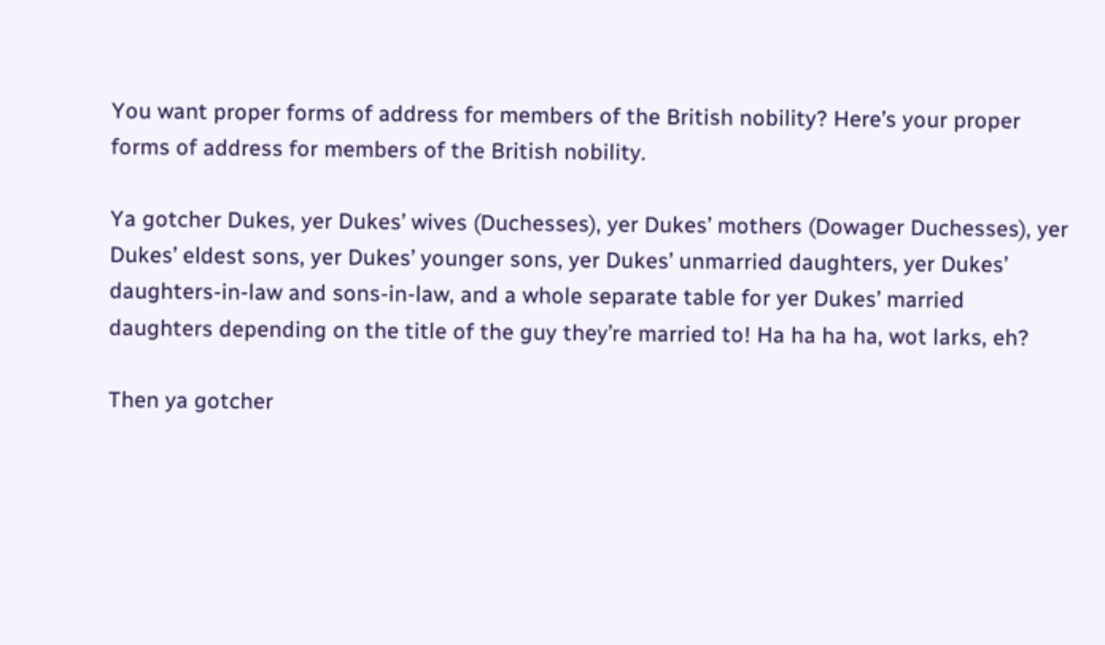You want proper forms of address for members of the British nobility? Here’s your proper forms of address for members of the British nobility.

Ya gotcher Dukes, yer Dukes’ wives (Duchesses), yer Dukes’ mothers (Dowager Duchesses), yer Dukes’ eldest sons, yer Dukes’ younger sons, yer Dukes’ unmarried daughters, yer Dukes’ daughters-in-law and sons-in-law, and a whole separate table for yer Dukes’ married daughters depending on the title of the guy they’re married to! Ha ha ha ha, wot larks, eh?

Then ya gotcher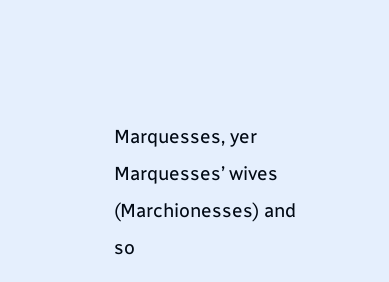Marquesses, yer Marquesses’ wives (Marchionesses) and so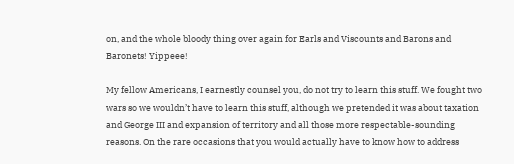on, and the whole bloody thing over again for Earls and Viscounts and Barons and Baronets! Yippeee!

My fellow Americans, I earnestly counsel you, do not try to learn this stuff. We fought two wars so we wouldn’t have to learn this stuff, although we pretended it was about taxation and George III and expansion of territory and all those more respectable-sounding reasons. On the rare occasions that you would actually have to know how to address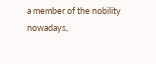a member of the nobility nowadays,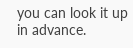you can look it up in advance.